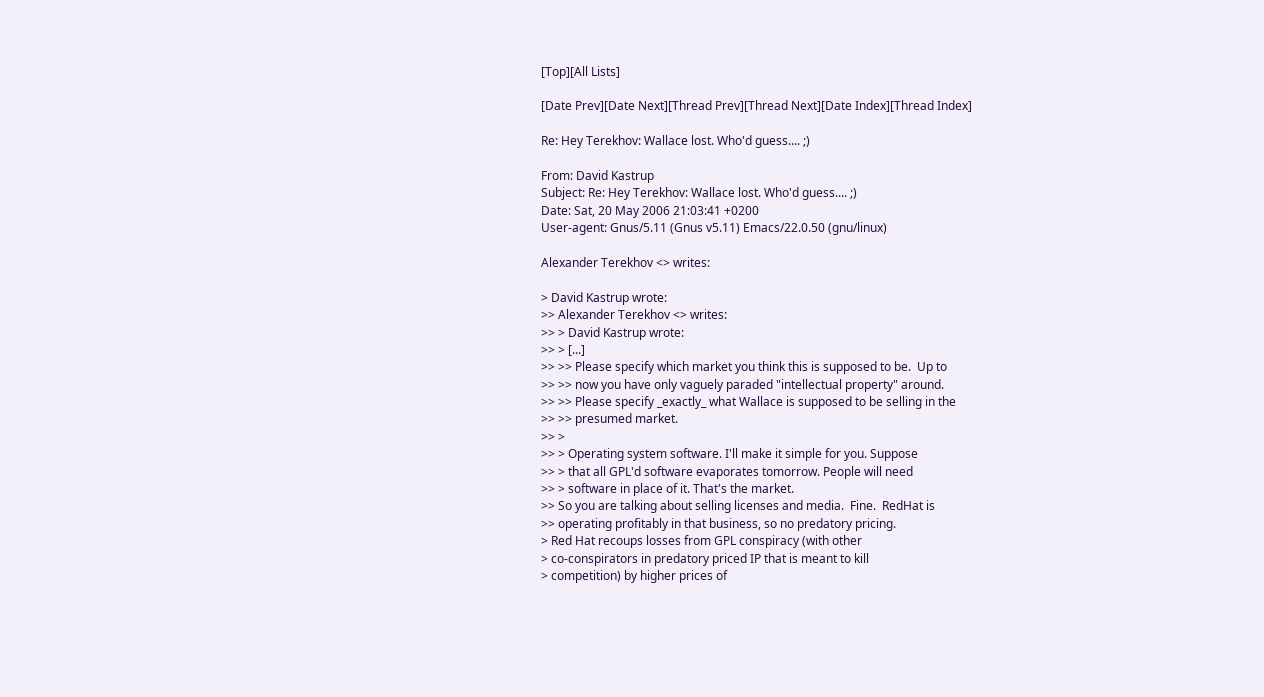[Top][All Lists]

[Date Prev][Date Next][Thread Prev][Thread Next][Date Index][Thread Index]

Re: Hey Terekhov: Wallace lost. Who'd guess.... ;)

From: David Kastrup
Subject: Re: Hey Terekhov: Wallace lost. Who'd guess.... ;)
Date: Sat, 20 May 2006 21:03:41 +0200
User-agent: Gnus/5.11 (Gnus v5.11) Emacs/22.0.50 (gnu/linux)

Alexander Terekhov <> writes:

> David Kastrup wrote:
>> Alexander Terekhov <> writes:
>> > David Kastrup wrote:
>> > [...]
>> >> Please specify which market you think this is supposed to be.  Up to
>> >> now you have only vaguely paraded "intellectual property" around.
>> >> Please specify _exactly_ what Wallace is supposed to be selling in the
>> >> presumed market.
>> >
>> > Operating system software. I'll make it simple for you. Suppose
>> > that all GPL'd software evaporates tomorrow. People will need
>> > software in place of it. That's the market.
>> So you are talking about selling licenses and media.  Fine.  RedHat is
>> operating profitably in that business, so no predatory pricing.
> Red Hat recoups losses from GPL conspiracy (with other
> co-conspirators in predatory priced IP that is meant to kill
> competition) by higher prices of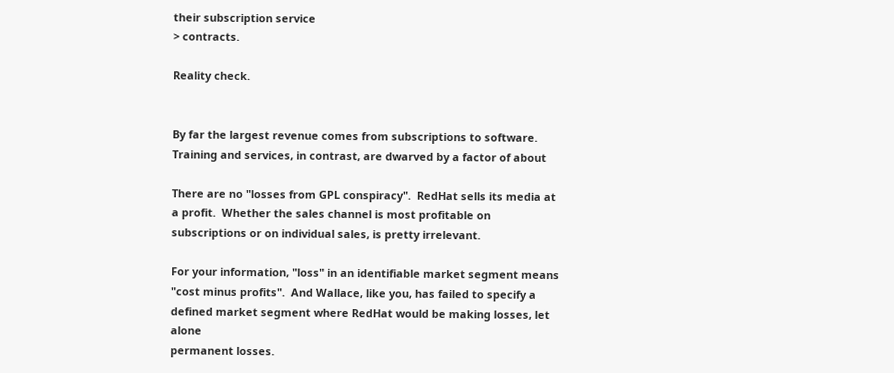their subscription service
> contracts.

Reality check.


By far the largest revenue comes from subscriptions to software.
Training and services, in contrast, are dwarved by a factor of about

There are no "losses from GPL conspiracy".  RedHat sells its media at
a profit.  Whether the sales channel is most profitable on
subscriptions or on individual sales, is pretty irrelevant.

For your information, "loss" in an identifiable market segment means
"cost minus profits".  And Wallace, like you, has failed to specify a
defined market segment where RedHat would be making losses, let alone
permanent losses.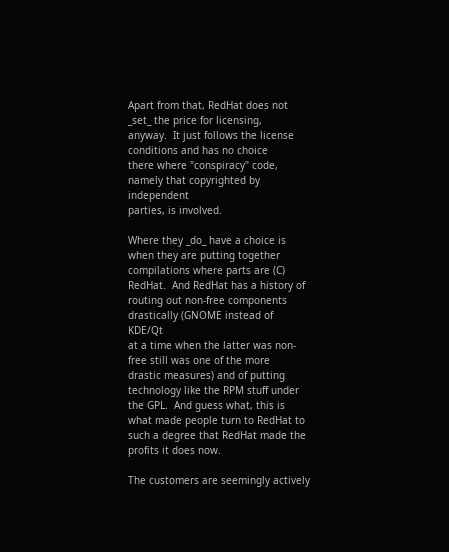Apart from that, RedHat does not _set_ the price for licensing,
anyway.  It just follows the license conditions and has no choice
there where "conspiracy" code, namely that copyrighted by independent
parties, is involved.

Where they _do_ have a choice is when they are putting together
compilations where parts are (C) RedHat.  And RedHat has a history of
routing out non-free components drastically (GNOME instead of KDE/Qt
at a time when the latter was non-free still was one of the more
drastic measures) and of putting technology like the RPM stuff under
the GPL.  And guess what, this is what made people turn to RedHat to
such a degree that RedHat made the profits it does now.

The customers are seemingly actively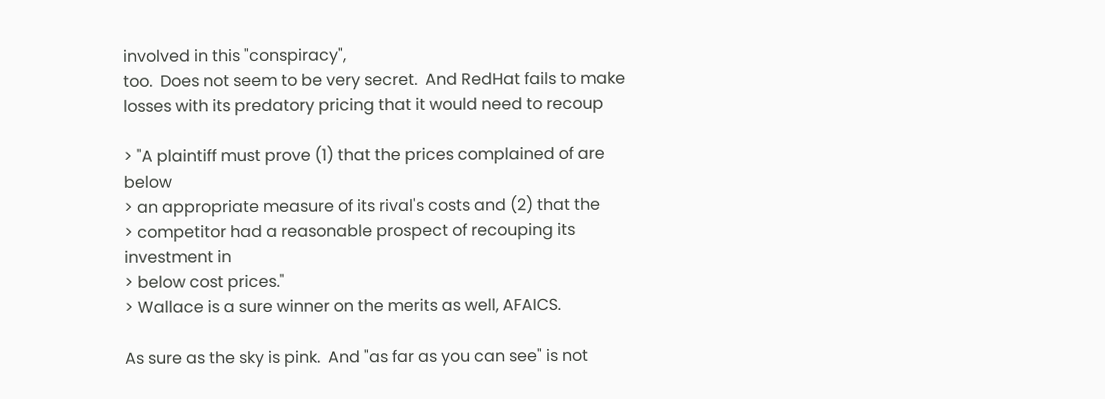involved in this "conspiracy",
too.  Does not seem to be very secret.  And RedHat fails to make
losses with its predatory pricing that it would need to recoup

> "A plaintiff must prove (1) that the prices complained of are below
> an appropriate measure of its rival's costs and (2) that the
> competitor had a reasonable prospect of recouping its investment in
> below cost prices."
> Wallace is a sure winner on the merits as well, AFAICS.

As sure as the sky is pink.  And "as far as you can see" is not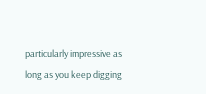particularly impressive as long as you keep digging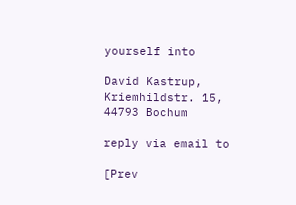yourself into

David Kastrup, Kriemhildstr. 15, 44793 Bochum

reply via email to

[Prev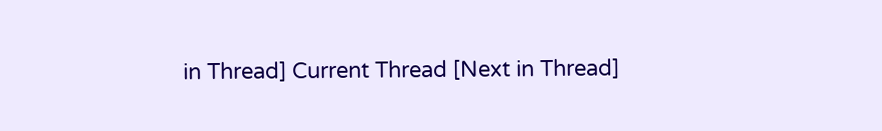in Thread] Current Thread [Next in Thread]